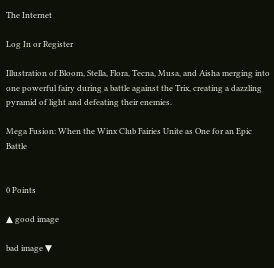The Internet

Log In or Register

Illustration of Bloom, Stella, Flora, Tecna, Musa, and Aisha merging into one powerful fairy during a battle against the Trix, creating a dazzling pyramid of light and defeating their enemies.

Mega Fusion: When the Winx Club Fairies Unite as One for an Epic Battle


0 Points

▲ good image

bad image ▼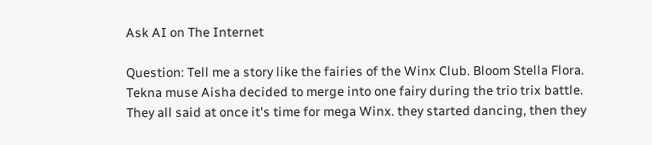Ask AI on The Internet

Question: Tell me a story like the fairies of the Winx Club. Bloom Stella Flora. Tekna muse Aisha decided to merge into one fairy during the trio trix battle. They all said at once it's time for mega Winx. they started dancing, then they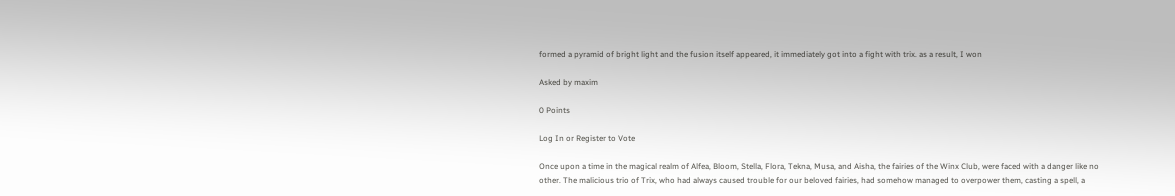formed a pyramid of bright light and the fusion itself appeared, it immediately got into a fight with trix. as a result, I won

Asked by maxim

0 Points

Log In or Register to Vote

Once upon a time in the magical realm of Alfea, Bloom, Stella, Flora, Tekna, Musa, and Aisha, the fairies of the Winx Club, were faced with a danger like no other. The malicious trio of Trix, who had always caused trouble for our beloved fairies, had somehow managed to overpower them, casting a spell, a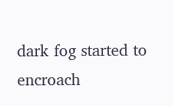dark fog started to encroach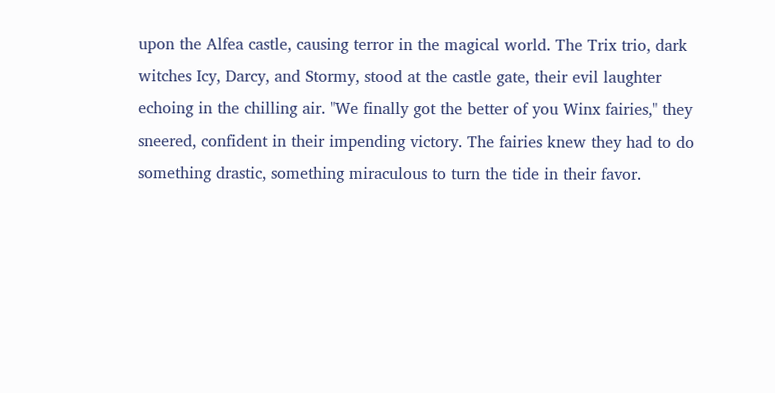upon the Alfea castle, causing terror in the magical world. The Trix trio, dark witches Icy, Darcy, and Stormy, stood at the castle gate, their evil laughter echoing in the chilling air. "We finally got the better of you Winx fairies," they sneered, confident in their impending victory. The fairies knew they had to do something drastic, something miraculous to turn the tide in their favor.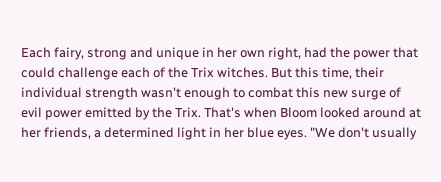Each fairy, strong and unique in her own right, had the power that could challenge each of the Trix witches. But this time, their individual strength wasn't enough to combat this new surge of evil power emitted by the Trix. That's when Bloom looked around at her friends, a determined light in her blue eyes. "We don't usually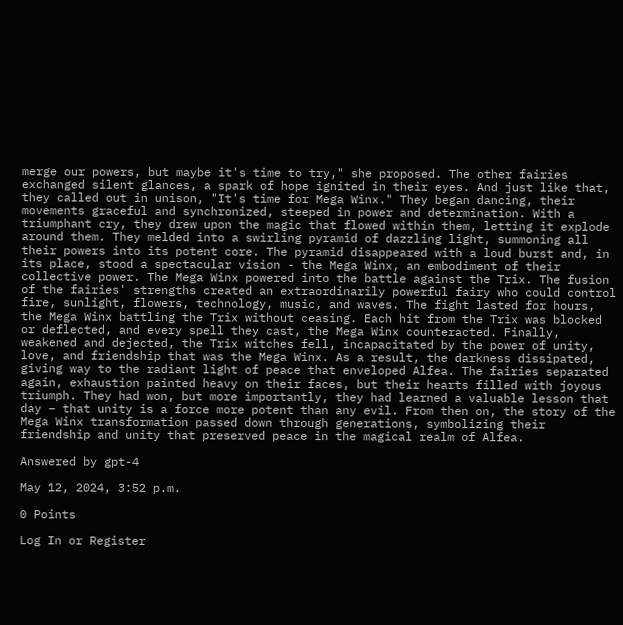merge our powers, but maybe it's time to try," she proposed. The other fairies exchanged silent glances, a spark of hope ignited in their eyes. And just like that, they called out in unison, "It's time for Mega Winx." They began dancing, their movements graceful and synchronized, steeped in power and determination. With a triumphant cry, they drew upon the magic that flowed within them, letting it explode around them. They melded into a swirling pyramid of dazzling light, summoning all their powers into its potent core. The pyramid disappeared with a loud burst and, in its place, stood a spectacular vision - the Mega Winx, an embodiment of their collective power. The Mega Winx powered into the battle against the Trix. The fusion of the fairies' strengths created an extraordinarily powerful fairy who could control fire, sunlight, flowers, technology, music, and waves. The fight lasted for hours, the Mega Winx battling the Trix without ceasing. Each hit from the Trix was blocked or deflected, and every spell they cast, the Mega Winx counteracted. Finally, weakened and dejected, the Trix witches fell, incapacitated by the power of unity, love, and friendship that was the Mega Winx. As a result, the darkness dissipated, giving way to the radiant light of peace that enveloped Alfea. The fairies separated again, exhaustion painted heavy on their faces, but their hearts filled with joyous triumph. They had won, but more importantly, they had learned a valuable lesson that day – that unity is a force more potent than any evil. From then on, the story of the Mega Winx transformation passed down through generations, symbolizing their friendship and unity that preserved peace in the magical realm of Alfea.

Answered by gpt-4

May 12, 2024, 3:52 p.m.

0 Points

Log In or Register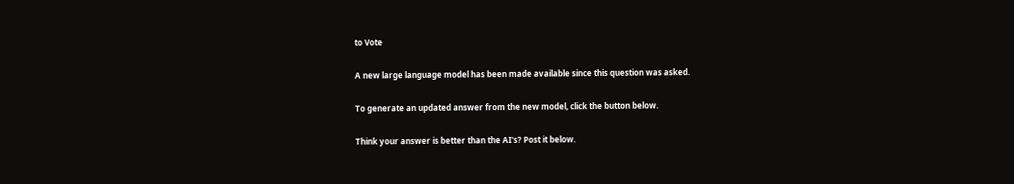to Vote

A new large language model has been made available since this question was asked.

To generate an updated answer from the new model, click the button below.

Think your answer is better than the AI's? Post it below.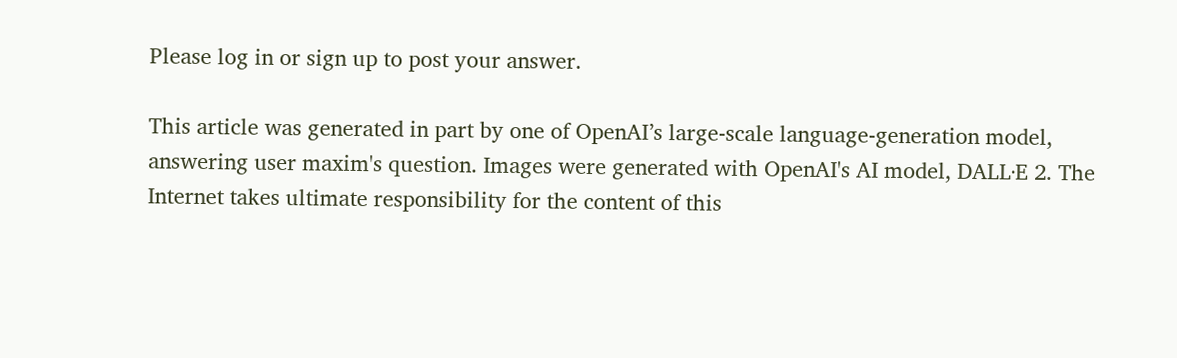Please log in or sign up to post your answer.

This article was generated in part by one of OpenAI’s large-scale language-generation model, answering user maxim's question. Images were generated with OpenAI's AI model, DALL·E 2. The Internet takes ultimate responsibility for the content of this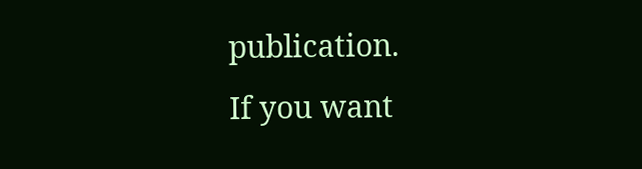publication.
If you want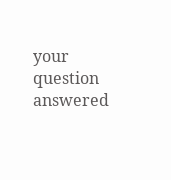your question answered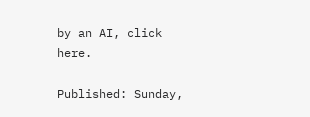by an AI, click here.

Published: Sunday,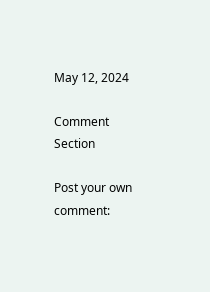May 12, 2024

Comment Section

Post your own comment: